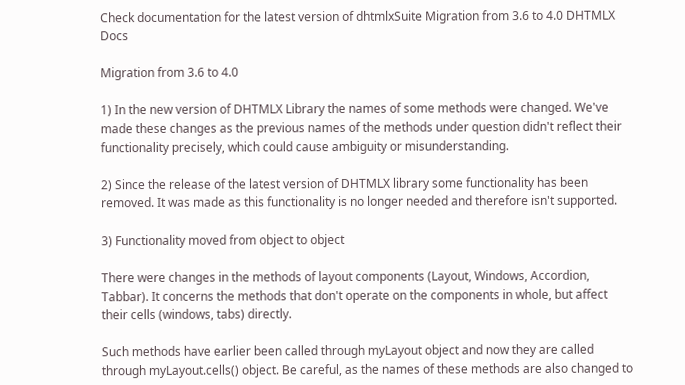Check documentation for the latest version of dhtmlxSuite Migration from 3.6 to 4.0 DHTMLX Docs

Migration from 3.6 to 4.0

1) In the new version of DHTMLX Library the names of some methods were changed. We've made these changes as the previous names of the methods under question didn't reflect their functionality precisely, which could cause ambiguity or misunderstanding.

2) Since the release of the latest version of DHTMLX library some functionality has been removed. It was made as this functionality is no longer needed and therefore isn't supported.

3) Functionality moved from object to object

There were changes in the methods of layout components (Layout, Windows, Accordion, Tabbar). It concerns the methods that don't operate on the components in whole, but affect their cells (windows, tabs) directly.

Such methods have earlier been called through myLayout object and now they are called through myLayout.cells() object. Be careful, as the names of these methods are also changed to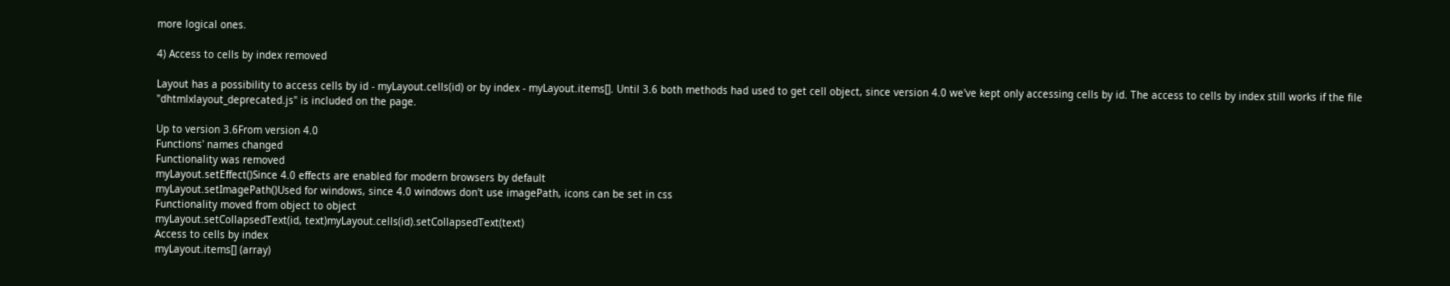more logical ones.

4) Access to cells by index removed

Layout has a possibility to access cells by id - myLayout.cells(id) or by index - myLayout.items[]. Until 3.6 both methods had used to get cell object, since version 4.0 we've kept only accessing cells by id. The access to cells by index still works if the file "dhtmlxlayout_deprecated.js" is included on the page.

Up to version 3.6From version 4.0
Functions' names changed
Functionality was removed
myLayout.setEffect()Since 4.0 effects are enabled for modern browsers by default
myLayout.setImagePath()Used for windows, since 4.0 windows don't use imagePath, icons can be set in css
Functionality moved from object to object
myLayout.setCollapsedText(id, text)myLayout.cells(id).setCollapsedText(text)
Access to cells by index
myLayout.items[] (array)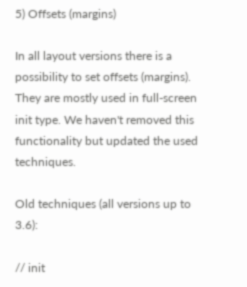5) Offsets (margins)

In all layout versions there is a possibility to set offsets (margins). They are mostly used in full-screen init type. We haven't removed this functionality but updated the used techniques.

Old techniques (all versions up to 3.6):

// init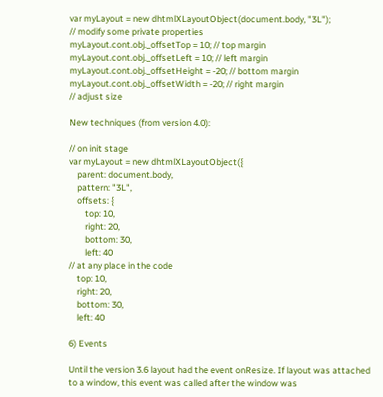var myLayout = new dhtmlXLayoutObject(document.body, "3L");
// modify some private properties
myLayout.cont.obj._offsetTop = 10; // top margin
myLayout.cont.obj._offsetLeft = 10; // left margin
myLayout.cont.obj._offsetHeight = -20; // bottom margin
myLayout.cont.obj._offsetWidth = -20; // right margin
// adjust size

New techniques (from version 4.0):

// on init stage
var myLayout = new dhtmlXLayoutObject({
    parent: document.body,
    pattern: "3L",
    offsets: {
        top: 10,
        right: 20,
        bottom: 30,
        left: 40
// at any place in the code
    top: 10,
    right: 20,
    bottom: 30,
    left: 40

6) Events

Until the version 3.6 layout had the event onResize. If layout was attached to a window, this event was called after the window was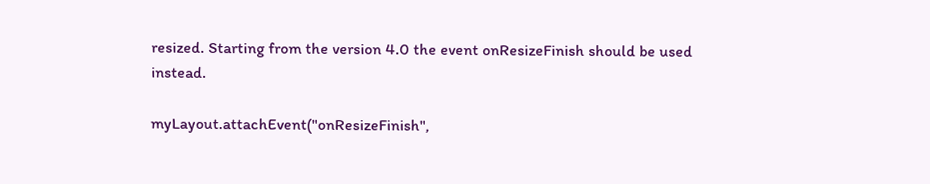resized. Starting from the version 4.0 the event onResizeFinish should be used instead.

myLayout.attachEvent("onResizeFinish",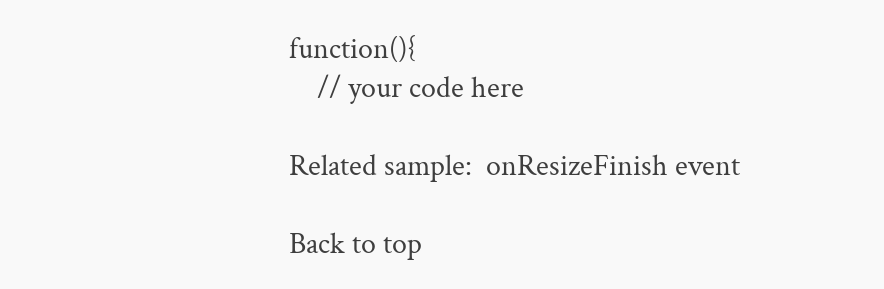function(){
    // your code here

Related sample:  onResizeFinish event

Back to top